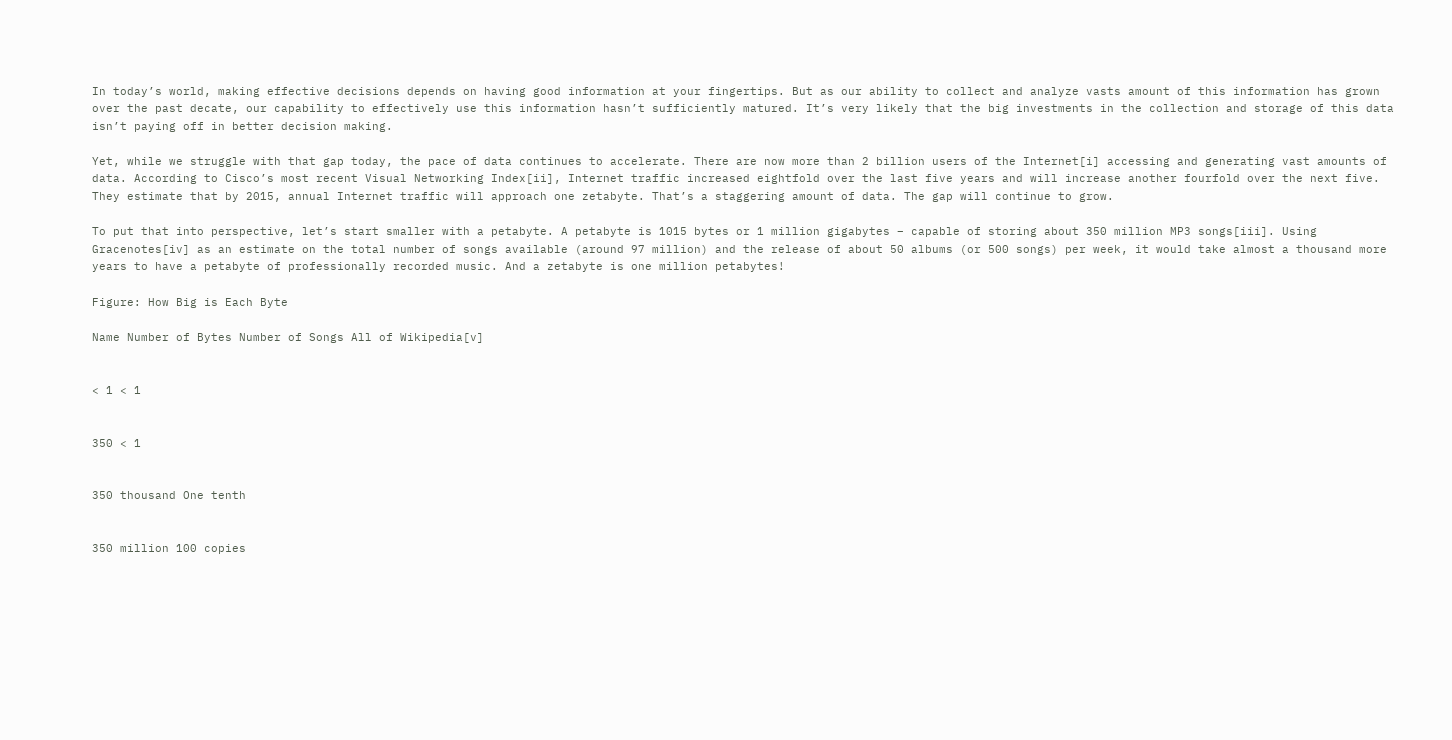In today’s world, making effective decisions depends on having good information at your fingertips. But as our ability to collect and analyze vasts amount of this information has grown over the past decate, our capability to effectively use this information hasn’t sufficiently matured. It’s very likely that the big investments in the collection and storage of this data isn’t paying off in better decision making.

Yet, while we struggle with that gap today, the pace of data continues to accelerate. There are now more than 2 billion users of the Internet[i] accessing and generating vast amounts of data. According to Cisco’s most recent Visual Networking Index[ii], Internet traffic increased eightfold over the last five years and will increase another fourfold over the next five. They estimate that by 2015, annual Internet traffic will approach one zetabyte. That’s a staggering amount of data. The gap will continue to grow.

To put that into perspective, let’s start smaller with a petabyte. A petabyte is 1015 bytes or 1 million gigabytes – capable of storing about 350 million MP3 songs[iii]. Using Gracenotes[iv] as an estimate on the total number of songs available (around 97 million) and the release of about 50 albums (or 500 songs) per week, it would take almost a thousand more years to have a petabyte of professionally recorded music. And a zetabyte is one million petabytes!

Figure: How Big is Each Byte

Name Number of Bytes Number of Songs All of Wikipedia[v]


< 1 < 1


350 < 1


350 thousand One tenth


350 million 100 copies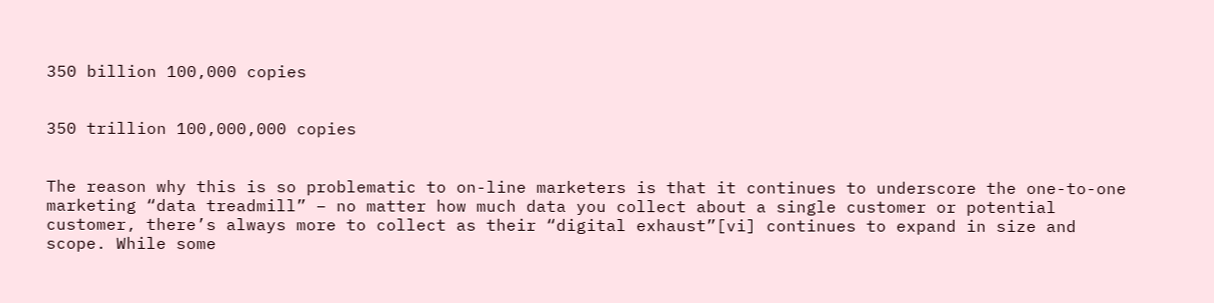350 billion 100,000 copies


350 trillion 100,000,000 copies


The reason why this is so problematic to on-line marketers is that it continues to underscore the one-to-one marketing “data treadmill” – no matter how much data you collect about a single customer or potential customer, there’s always more to collect as their “digital exhaust”[vi] continues to expand in size and scope. While some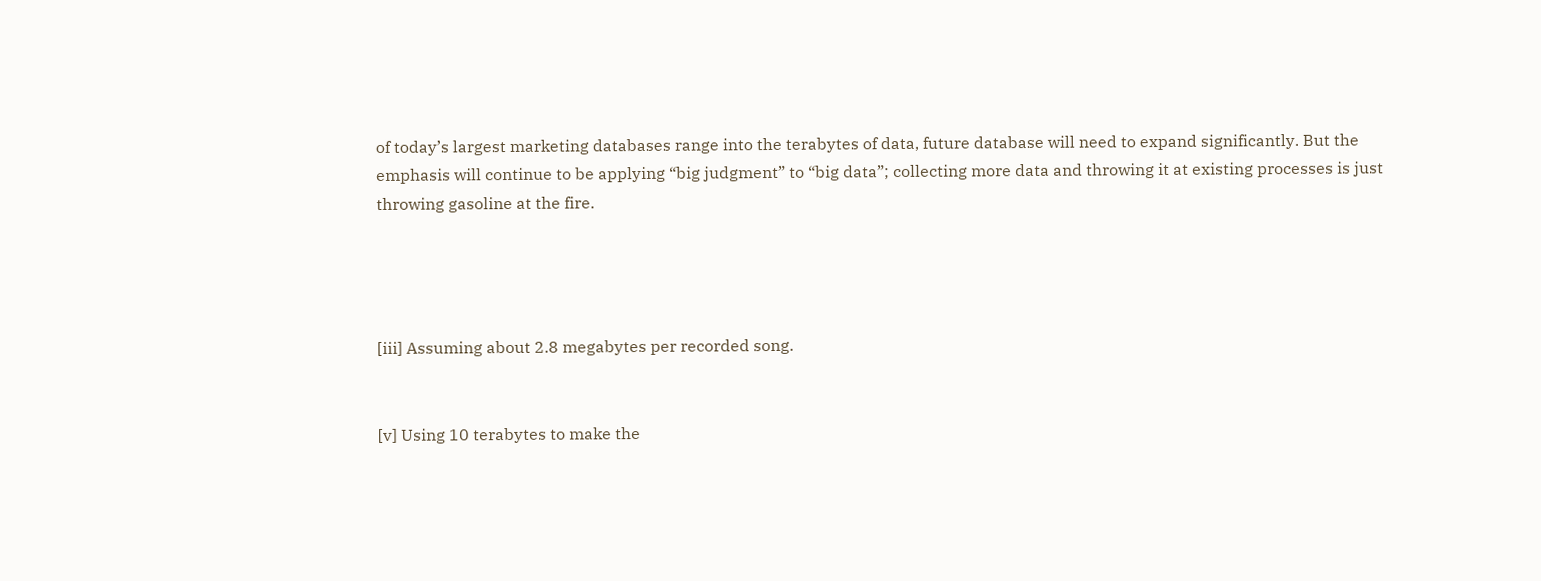of today’s largest marketing databases range into the terabytes of data, future database will need to expand significantly. But the emphasis will continue to be applying “big judgment” to “big data”; collecting more data and throwing it at existing processes is just throwing gasoline at the fire.




[iii] Assuming about 2.8 megabytes per recorded song.


[v] Using 10 terabytes to make the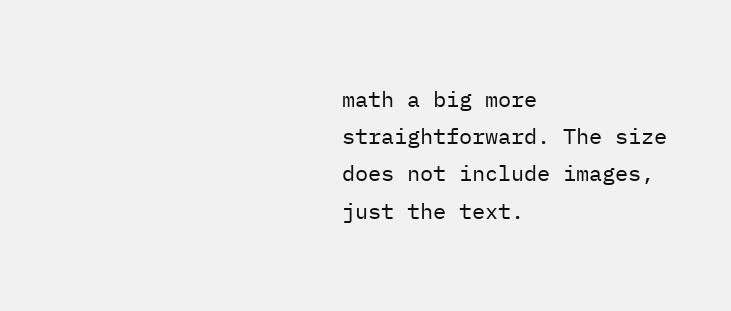math a big more straightforward. The size does not include images, just the text.